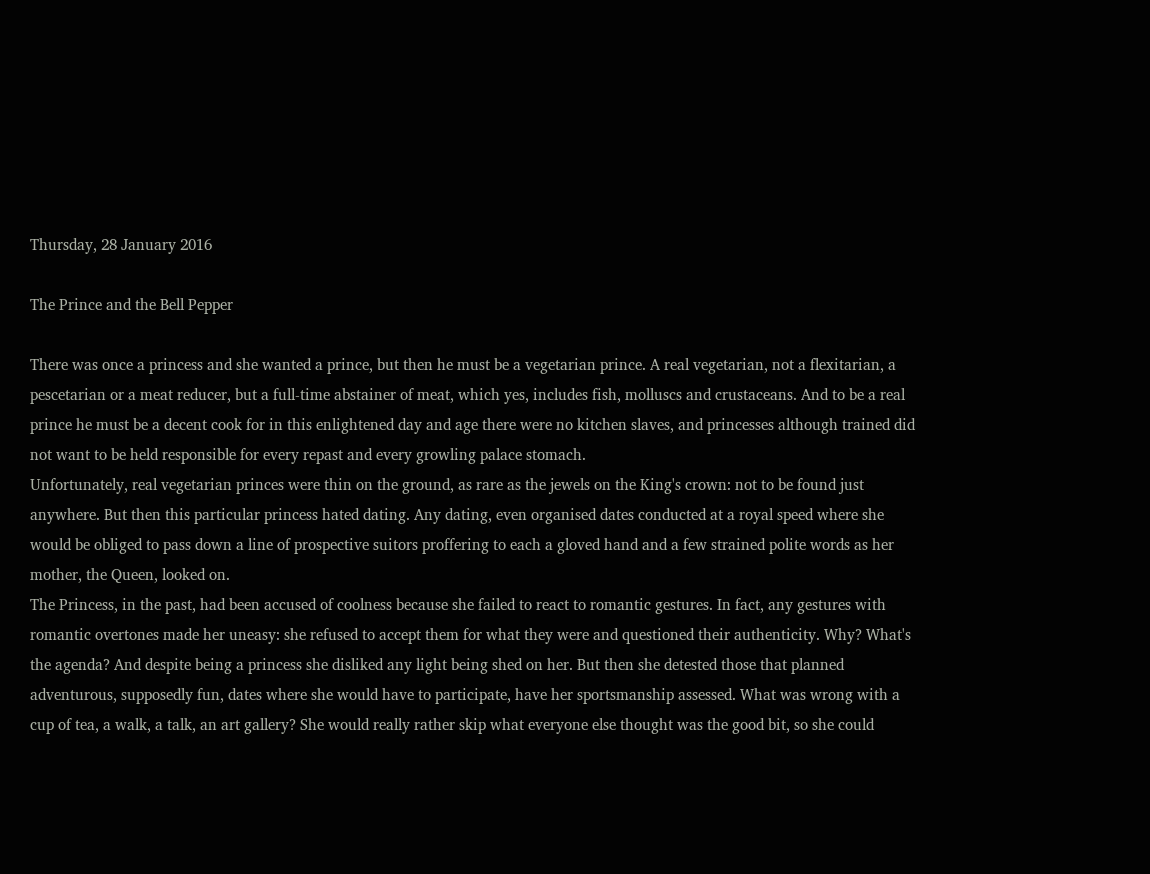Thursday, 28 January 2016

The Prince and the Bell Pepper

There was once a princess and she wanted a prince, but then he must be a vegetarian prince. A real vegetarian, not a flexitarian, a pescetarian or a meat reducer, but a full-time abstainer of meat, which yes, includes fish, molluscs and crustaceans. And to be a real prince he must be a decent cook for in this enlightened day and age there were no kitchen slaves, and princesses although trained did not want to be held responsible for every repast and every growling palace stomach.
Unfortunately, real vegetarian princes were thin on the ground, as rare as the jewels on the King's crown: not to be found just anywhere. But then this particular princess hated dating. Any dating, even organised dates conducted at a royal speed where she would be obliged to pass down a line of prospective suitors proffering to each a gloved hand and a few strained polite words as her mother, the Queen, looked on.
The Princess, in the past, had been accused of coolness because she failed to react to romantic gestures. In fact, any gestures with romantic overtones made her uneasy: she refused to accept them for what they were and questioned their authenticity. Why? What's the agenda? And despite being a princess she disliked any light being shed on her. But then she detested those that planned adventurous, supposedly fun, dates where she would have to participate, have her sportsmanship assessed. What was wrong with a cup of tea, a walk, a talk, an art gallery? She would really rather skip what everyone else thought was the good bit, so she could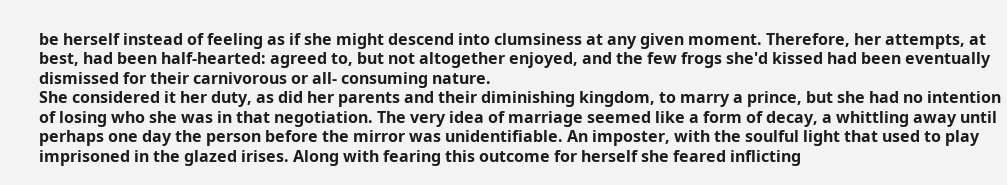be herself instead of feeling as if she might descend into clumsiness at any given moment. Therefore, her attempts, at best, had been half-hearted: agreed to, but not altogether enjoyed, and the few frogs she'd kissed had been eventually dismissed for their carnivorous or all- consuming nature.
She considered it her duty, as did her parents and their diminishing kingdom, to marry a prince, but she had no intention of losing who she was in that negotiation. The very idea of marriage seemed like a form of decay, a whittling away until perhaps one day the person before the mirror was unidentifiable. An imposter, with the soulful light that used to play imprisoned in the glazed irises. Along with fearing this outcome for herself she feared inflicting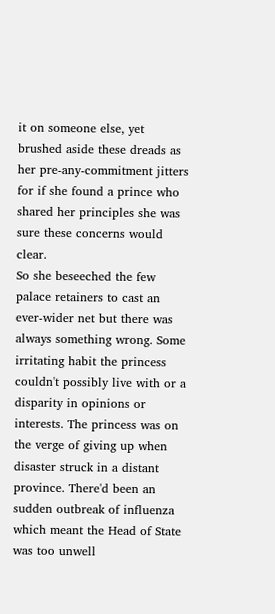it on someone else, yet brushed aside these dreads as her pre-any-commitment jitters for if she found a prince who shared her principles she was sure these concerns would clear.
So she beseeched the few palace retainers to cast an ever-wider net but there was always something wrong. Some irritating habit the princess couldn't possibly live with or a disparity in opinions or interests. The princess was on the verge of giving up when disaster struck in a distant province. There'd been an sudden outbreak of influenza which meant the Head of State was too unwell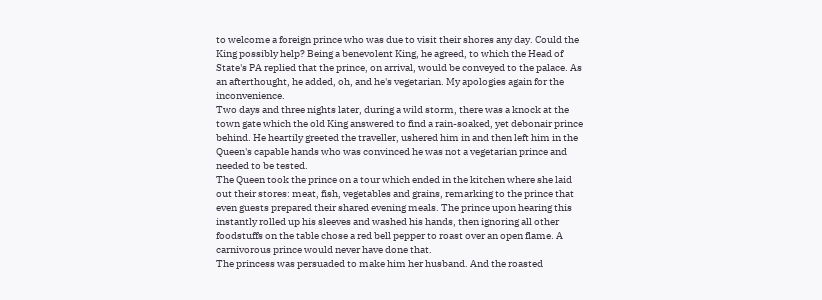to welcome a foreign prince who was due to visit their shores any day. Could the King possibly help? Being a benevolent King, he agreed, to which the Head of State's PA replied that the prince, on arrival, would be conveyed to the palace. As an afterthought, he added, oh, and he's vegetarian. My apologies again for the inconvenience.
Two days and three nights later, during a wild storm, there was a knock at the town gate which the old King answered to find a rain-soaked, yet debonair prince behind. He heartily greeted the traveller, ushered him in and then left him in the Queen's capable hands who was convinced he was not a vegetarian prince and needed to be tested.
The Queen took the prince on a tour which ended in the kitchen where she laid out their stores: meat, fish, vegetables and grains, remarking to the prince that even guests prepared their shared evening meals. The prince upon hearing this instantly rolled up his sleeves and washed his hands, then ignoring all other foodstuffs on the table chose a red bell pepper to roast over an open flame. A carnivorous prince would never have done that.
The princess was persuaded to make him her husband. And the roasted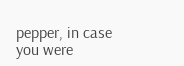pepper, in case you were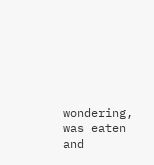wondering, was eaten and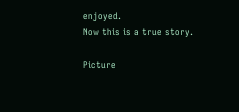enjoyed.
Now this is a true story.

Picture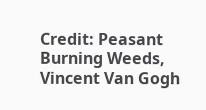Credit: Peasant Burning Weeds, Vincent Van Gogh